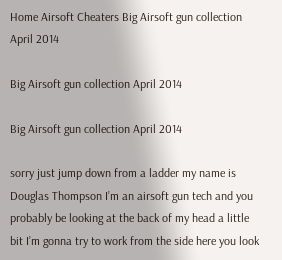Home Airsoft Cheaters Big Airsoft gun collection April 2014

Big Airsoft gun collection April 2014

Big Airsoft gun collection April 2014

sorry just jump down from a ladder my name is Douglas Thompson I’m an airsoft gun tech and you probably be looking at the back of my head a little bit I’m gonna try to work from the side here you look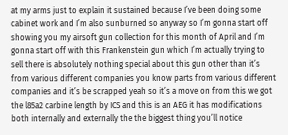at my arms just to explain it sustained because I’ve been doing some cabinet work and I’m also sunburned so anyway so I’m gonna start off showing you my airsoft gun collection for this month of April and I’m gonna start off with this Frankenstein gun which I’m actually trying to sell there is absolutely nothing special about this gun other than it’s from various different companies you know parts from various different companies and it’s be scrapped yeah so it’s a move on from this we got the l85a2 carbine length by ICS and this is an AEG it has modifications both internally and externally the the biggest thing you’ll notice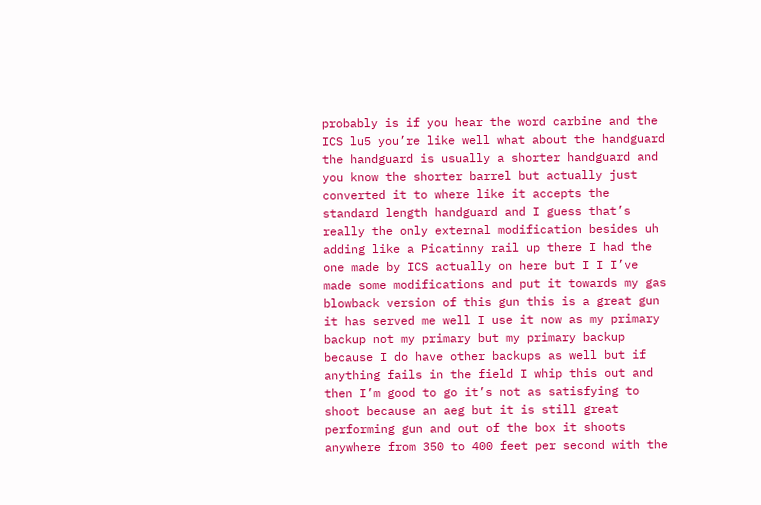probably is if you hear the word carbine and the ICS lu5 you’re like well what about the handguard the handguard is usually a shorter handguard and you know the shorter barrel but actually just converted it to where like it accepts the standard length handguard and I guess that’s really the only external modification besides uh adding like a Picatinny rail up there I had the one made by ICS actually on here but I I I’ve made some modifications and put it towards my gas blowback version of this gun this is a great gun it has served me well I use it now as my primary backup not my primary but my primary backup because I do have other backups as well but if anything fails in the field I whip this out and then I’m good to go it’s not as satisfying to shoot because an aeg but it is still great performing gun and out of the box it shoots anywhere from 350 to 400 feet per second with the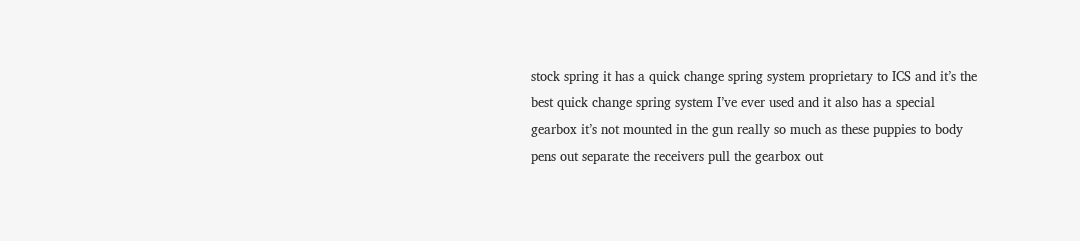stock spring it has a quick change spring system proprietary to ICS and it’s the best quick change spring system I’ve ever used and it also has a special gearbox it’s not mounted in the gun really so much as these puppies to body pens out separate the receivers pull the gearbox out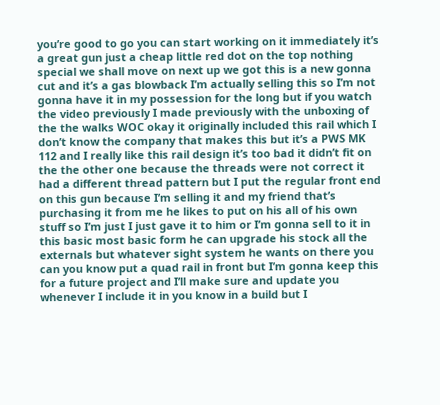you’re good to go you can start working on it immediately it’s a great gun just a cheap little red dot on the top nothing special we shall move on next up we got this is a new gonna cut and it’s a gas blowback I’m actually selling this so I’m not gonna have it in my possession for the long but if you watch the video previously I made previously with the unboxing of the the walks WOC okay it originally included this rail which I don’t know the company that makes this but it’s a PWS MK 112 and I really like this rail design it’s too bad it didn’t fit on the the other one because the threads were not correct it had a different thread pattern but I put the regular front end on this gun because I’m selling it and my friend that’s purchasing it from me he likes to put on his all of his own stuff so I’m just I just gave it to him or I’m gonna sell to it in this basic most basic form he can upgrade his stock all the externals but whatever sight system he wants on there you can you know put a quad rail in front but I’m gonna keep this for a future project and I’ll make sure and update you whenever I include it in you know in a build but I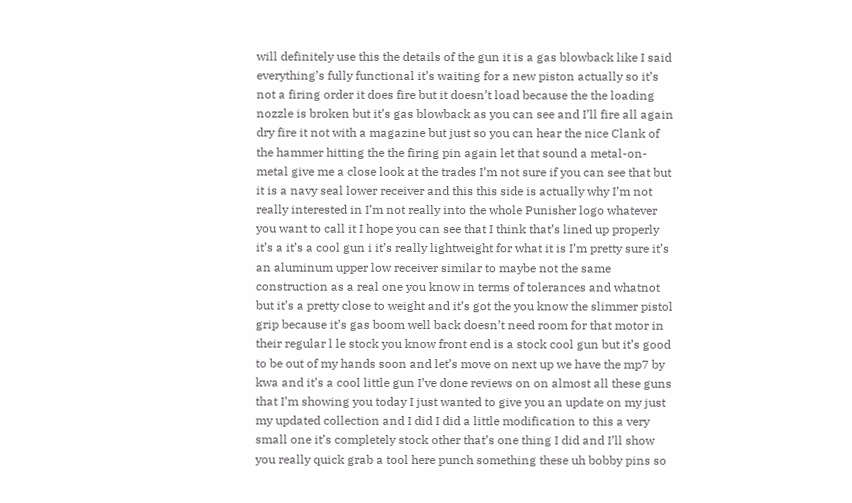will definitely use this the details of the gun it is a gas blowback like I said everything’s fully functional it’s waiting for a new piston actually so it’s not a firing order it does fire but it doesn’t load because the the loading nozzle is broken but it’s gas blowback as you can see and I’ll fire all again dry fire it not with a magazine but just so you can hear the nice Clank of the hammer hitting the the firing pin again let that sound a metal-on-metal give me a close look at the trades I’m not sure if you can see that but it is a navy seal lower receiver and this this side is actually why I’m not really interested in I’m not really into the whole Punisher logo whatever you want to call it I hope you can see that I think that’s lined up properly it’s a it’s a cool gun i it’s really lightweight for what it is I’m pretty sure it’s an aluminum upper low receiver similar to maybe not the same construction as a real one you know in terms of tolerances and whatnot but it’s a pretty close to weight and it’s got the you know the slimmer pistol grip because it’s gas boom well back doesn’t need room for that motor in their regular l le stock you know front end is a stock cool gun but it’s good to be out of my hands soon and let’s move on next up we have the mp7 by kwa and it’s a cool little gun I’ve done reviews on on almost all these guns that I’m showing you today I just wanted to give you an update on my just my updated collection and I did I did a little modification to this a very small one it’s completely stock other that’s one thing I did and I’ll show you really quick grab a tool here punch something these uh bobby pins so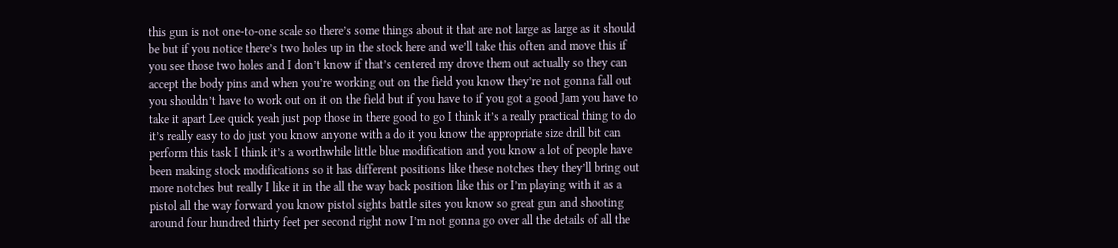this gun is not one-to-one scale so there’s some things about it that are not large as large as it should be but if you notice there’s two holes up in the stock here and we’ll take this often and move this if you see those two holes and I don’t know if that’s centered my drove them out actually so they can accept the body pins and when you’re working out on the field you know they’re not gonna fall out you shouldn’t have to work out on it on the field but if you have to if you got a good Jam you have to take it apart Lee quick yeah just pop those in there good to go I think it’s a really practical thing to do it’s really easy to do just you know anyone with a do it you know the appropriate size drill bit can perform this task I think it’s a worthwhile little blue modification and you know a lot of people have been making stock modifications so it has different positions like these notches they they’ll bring out more notches but really I like it in the all the way back position like this or I’m playing with it as a pistol all the way forward you know pistol sights battle sites you know so great gun and shooting around four hundred thirty feet per second right now I’m not gonna go over all the details of all the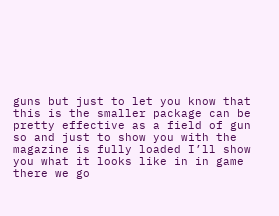guns but just to let you know that this is the smaller package can be pretty effective as a field of gun so and just to show you with the magazine is fully loaded I’ll show you what it looks like in in game there we go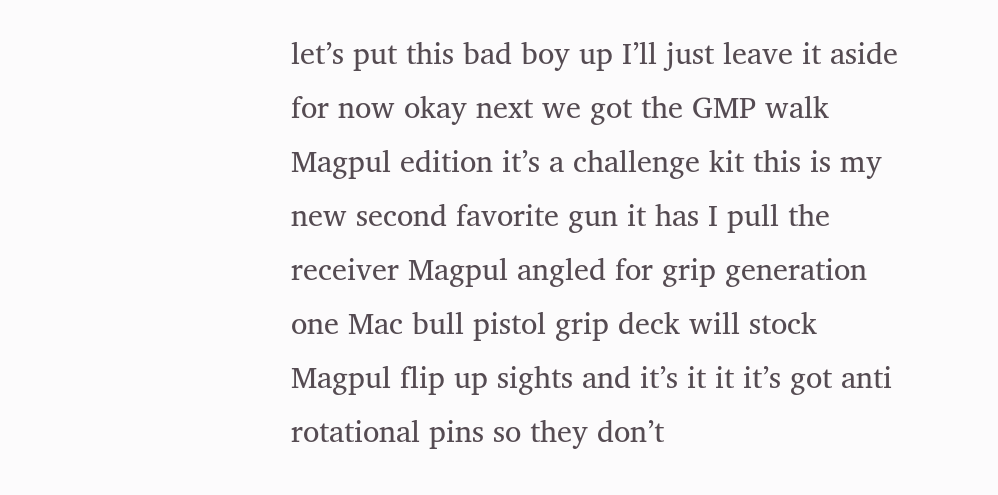let’s put this bad boy up I’ll just leave it aside for now okay next we got the GMP walk Magpul edition it’s a challenge kit this is my new second favorite gun it has I pull the receiver Magpul angled for grip generation one Mac bull pistol grip deck will stock Magpul flip up sights and it’s it it it’s got anti rotational pins so they don’t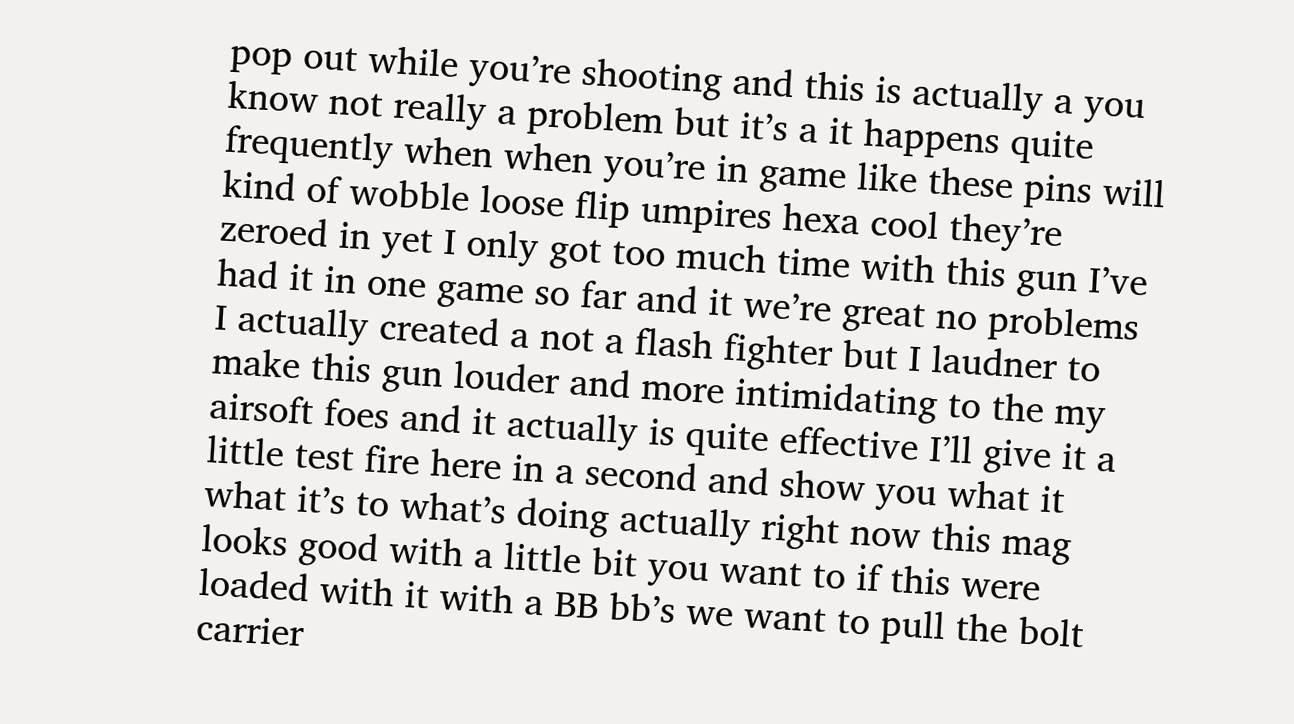pop out while you’re shooting and this is actually a you know not really a problem but it’s a it happens quite frequently when when you’re in game like these pins will kind of wobble loose flip umpires hexa cool they’re zeroed in yet I only got too much time with this gun I’ve had it in one game so far and it we’re great no problems I actually created a not a flash fighter but I laudner to make this gun louder and more intimidating to the my airsoft foes and it actually is quite effective I’ll give it a little test fire here in a second and show you what it what it’s to what’s doing actually right now this mag looks good with a little bit you want to if this were loaded with it with a BB bb’s we want to pull the bolt carrier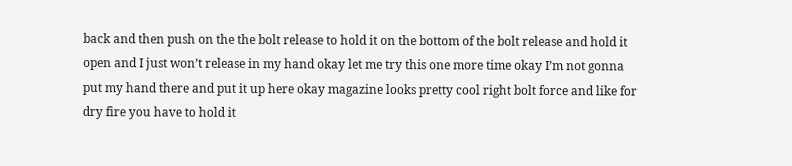back and then push on the the bolt release to hold it on the bottom of the bolt release and hold it open and I just won’t release in my hand okay let me try this one more time okay I’m not gonna put my hand there and put it up here okay magazine looks pretty cool right bolt force and like for dry fire you have to hold it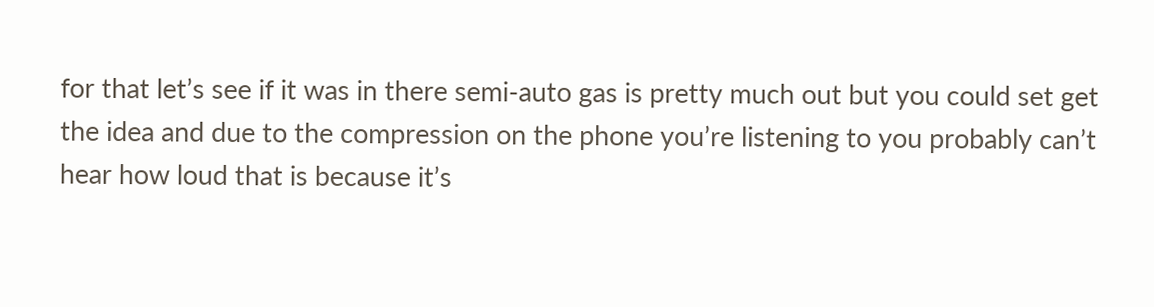for that let’s see if it was in there semi-auto gas is pretty much out but you could set get the idea and due to the compression on the phone you’re listening to you probably can’t hear how loud that is because it’s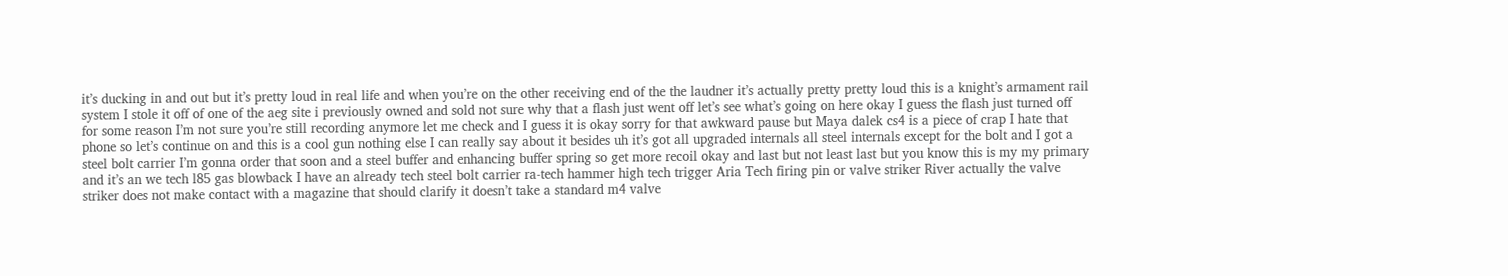it’s ducking in and out but it’s pretty loud in real life and when you’re on the other receiving end of the the laudner it’s actually pretty pretty loud this is a knight’s armament rail system I stole it off of one of the aeg site i previously owned and sold not sure why that a flash just went off let’s see what’s going on here okay I guess the flash just turned off for some reason I’m not sure you’re still recording anymore let me check and I guess it is okay sorry for that awkward pause but Maya dalek cs4 is a piece of crap I hate that phone so let’s continue on and this is a cool gun nothing else I can really say about it besides uh it’s got all upgraded internals all steel internals except for the bolt and I got a steel bolt carrier I’m gonna order that soon and a steel buffer and enhancing buffer spring so get more recoil okay and last but not least last but you know this is my my primary and it’s an we tech l85 gas blowback I have an already tech steel bolt carrier ra-tech hammer high tech trigger Aria Tech firing pin or valve striker River actually the valve striker does not make contact with a magazine that should clarify it doesn’t take a standard m4 valve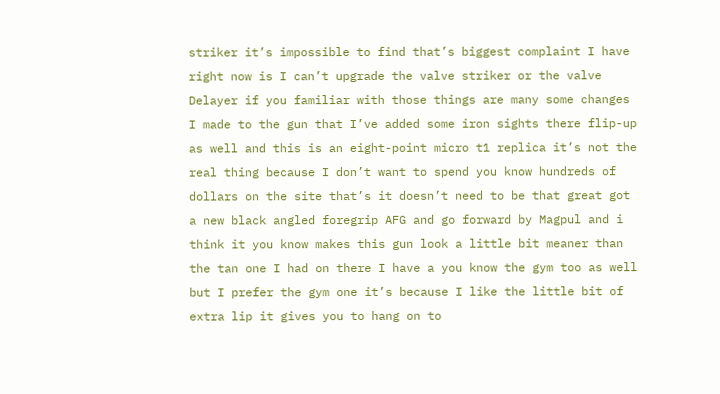striker it’s impossible to find that’s biggest complaint I have right now is I can’t upgrade the valve striker or the valve Delayer if you familiar with those things are many some changes I made to the gun that I’ve added some iron sights there flip-up as well and this is an eight-point micro t1 replica it’s not the real thing because I don’t want to spend you know hundreds of dollars on the site that’s it doesn’t need to be that great got a new black angled foregrip AFG and go forward by Magpul and i think it you know makes this gun look a little bit meaner than the tan one I had on there I have a you know the gym too as well but I prefer the gym one it’s because I like the little bit of extra lip it gives you to hang on to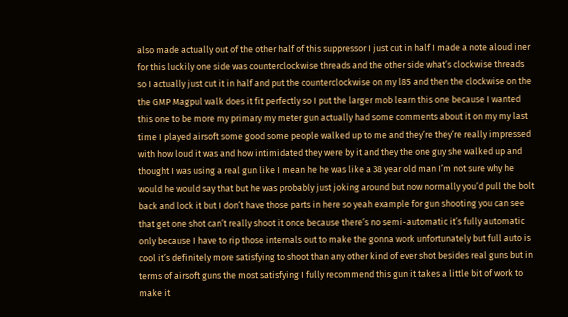also made actually out of the other half of this suppressor I just cut in half I made a note aloud iner for this luckily one side was counterclockwise threads and the other side what’s clockwise threads so I actually just cut it in half and put the counterclockwise on my l85 and then the clockwise on the the GMP Magpul walk does it fit perfectly so I put the larger mob learn this one because I wanted this one to be more my primary my meter gun actually had some comments about it on my my last time I played airsoft some good some people walked up to me and they’re they’re really impressed with how loud it was and how intimidated they were by it and they the one guy she walked up and thought I was using a real gun like I mean he he was like a 38 year old man I’m not sure why he would he would say that but he was probably just joking around but now normally you’d pull the bolt back and lock it but I don’t have those parts in here so yeah example for gun shooting you can see that get one shot can’t really shoot it once because there’s no semi-automatic it’s fully automatic only because I have to rip those internals out to make the gonna work unfortunately but full auto is cool it’s definitely more satisfying to shoot than any other kind of ever shot besides real guns but in terms of airsoft guns the most satisfying I fully recommend this gun it takes a little bit of work to make it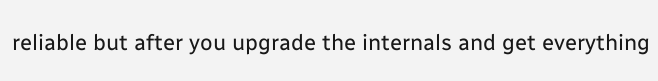reliable but after you upgrade the internals and get everything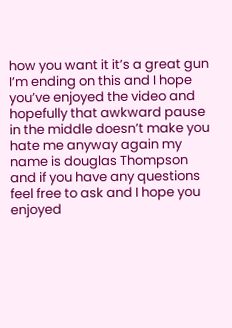how you want it it’s a great gun I’m ending on this and I hope you’ve enjoyed the video and hopefully that awkward pause in the middle doesn’t make you hate me anyway again my name is douglas Thompson and if you have any questions feel free to ask and I hope you enjoyed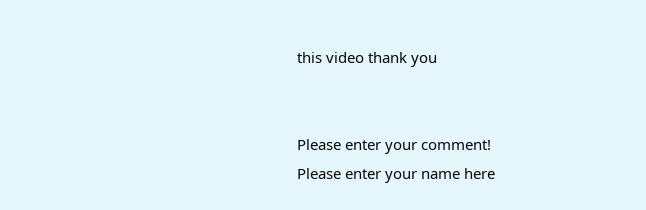this video thank you


Please enter your comment!
Please enter your name here